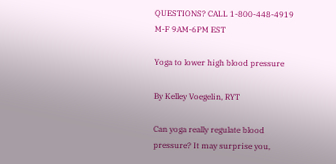QUESTIONS? CALL 1-800-448-4919 M-F 9AM-6PM EST

Yoga to lower high blood pressure

By Kelley Voegelin, RYT

Can yoga really regulate blood pressure? It may surprise you,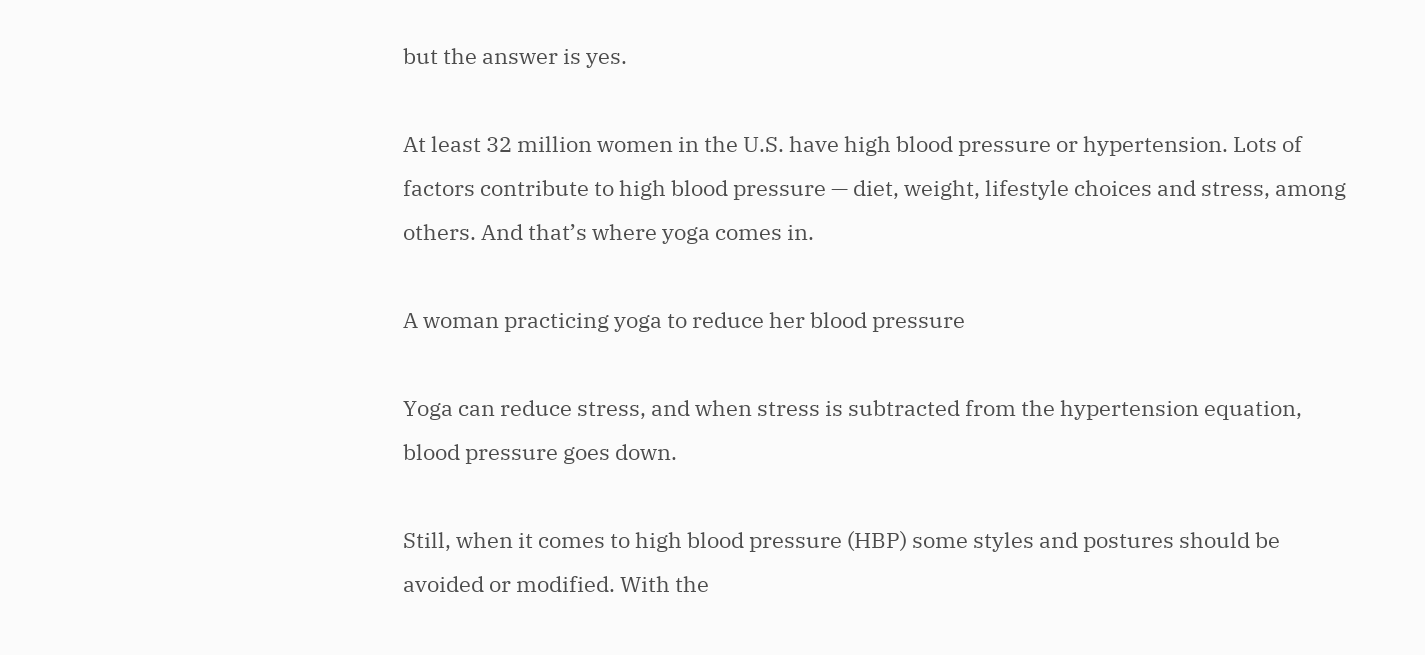but the answer is yes.

At least 32 million women in the U.S. have high blood pressure or hypertension. Lots of factors contribute to high blood pressure — diet, weight, lifestyle choices and stress, among others. And that’s where yoga comes in.

A woman practicing yoga to reduce her blood pressure

Yoga can reduce stress, and when stress is subtracted from the hypertension equation, blood pressure goes down.

Still, when it comes to high blood pressure (HBP) some styles and postures should be avoided or modified. With the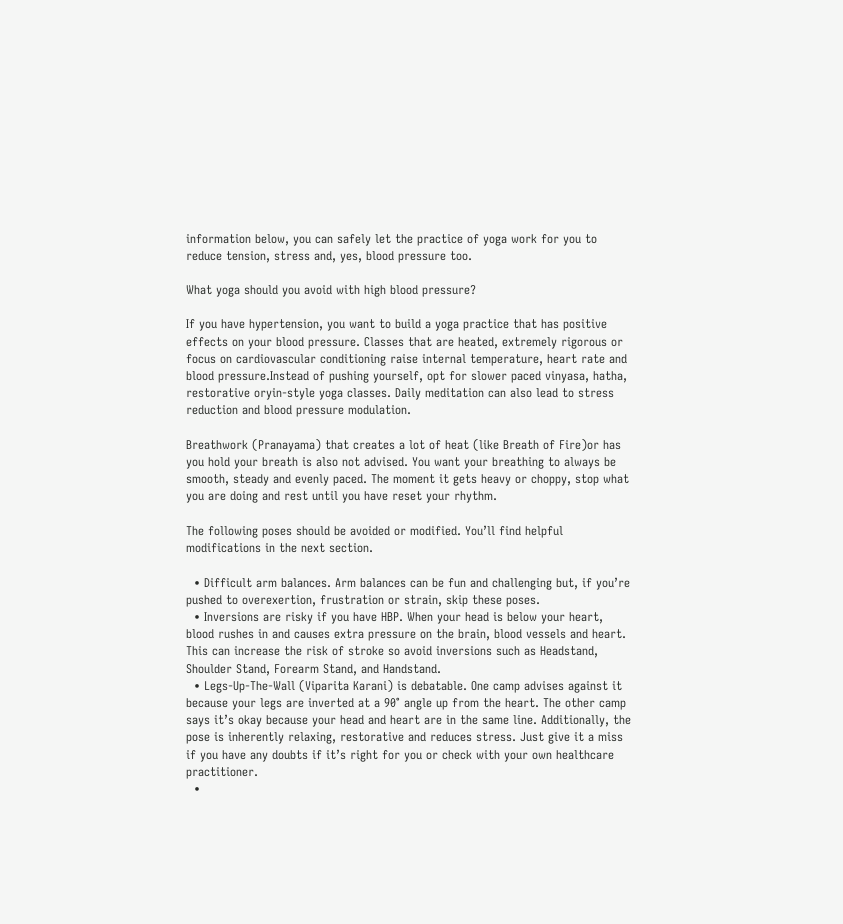information below, you can safely let the practice of yoga work for you to reduce tension, stress and, yes, blood pressure too.

What yoga should you avoid with high blood pressure?

If you have hypertension, you want to build a yoga practice that has positive effects on your blood pressure. Classes that are heated, extremely rigorous or focus on cardiovascular conditioning raise internal temperature, heart rate and blood pressure.Instead of pushing yourself, opt for slower paced vinyasa, hatha, restorative oryin-style yoga classes. Daily meditation can also lead to stress reduction and blood pressure modulation.

Breathwork (Pranayama) that creates a lot of heat (like Breath of Fire)or has you hold your breath is also not advised. You want your breathing to always be smooth, steady and evenly paced. The moment it gets heavy or choppy, stop what you are doing and rest until you have reset your rhythm.

The following poses should be avoided or modified. You’ll find helpful modifications in the next section.

  • Difficult arm balances. Arm balances can be fun and challenging but, if you’re pushed to overexertion, frustration or strain, skip these poses.
  • Inversions are risky if you have HBP. When your head is below your heart, blood rushes in and causes extra pressure on the brain, blood vessels and heart. This can increase the risk of stroke so avoid inversions such as Headstand, Shoulder Stand, Forearm Stand, and Handstand.
  • Legs-Up-The-Wall (Viparita Karani) is debatable. One camp advises against it because your legs are inverted at a 90° angle up from the heart. The other camp says it’s okay because your head and heart are in the same line. Additionally, the pose is inherently relaxing, restorative and reduces stress. Just give it a miss if you have any doubts if it’s right for you or check with your own healthcare practitioner.
  •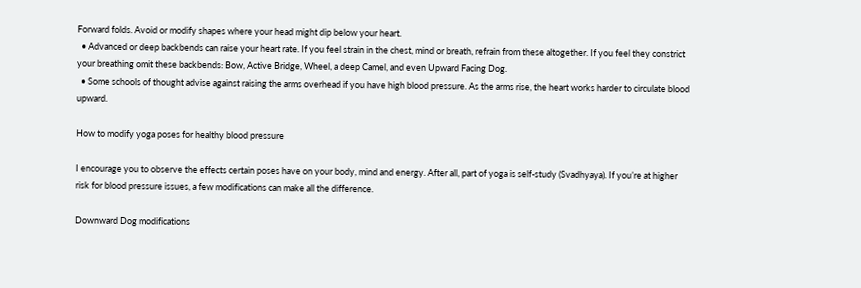Forward folds. Avoid or modify shapes where your head might dip below your heart.
  • Advanced or deep backbends can raise your heart rate. If you feel strain in the chest, mind or breath, refrain from these altogether. If you feel they constrict your breathing omit these backbends: Bow, Active Bridge, Wheel, a deep Camel, and even Upward Facing Dog.
  • Some schools of thought advise against raising the arms overhead if you have high blood pressure. As the arms rise, the heart works harder to circulate blood upward.

How to modify yoga poses for healthy blood pressure

I encourage you to observe the effects certain poses have on your body, mind and energy. After all, part of yoga is self-study (Svadhyaya). If you’re at higher risk for blood pressure issues, a few modifications can make all the difference.

Downward Dog modifications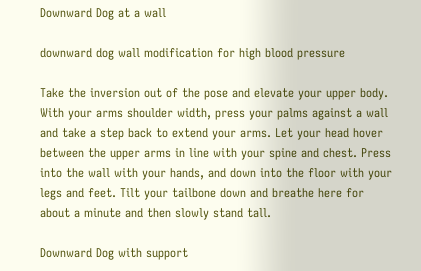Downward Dog at a wall

downward dog wall modification for high blood pressure

Take the inversion out of the pose and elevate your upper body. With your arms shoulder width, press your palms against a wall and take a step back to extend your arms. Let your head hover between the upper arms in line with your spine and chest. Press into the wall with your hands, and down into the floor with your legs and feet. Tilt your tailbone down and breathe here for about a minute and then slowly stand tall.

Downward Dog with support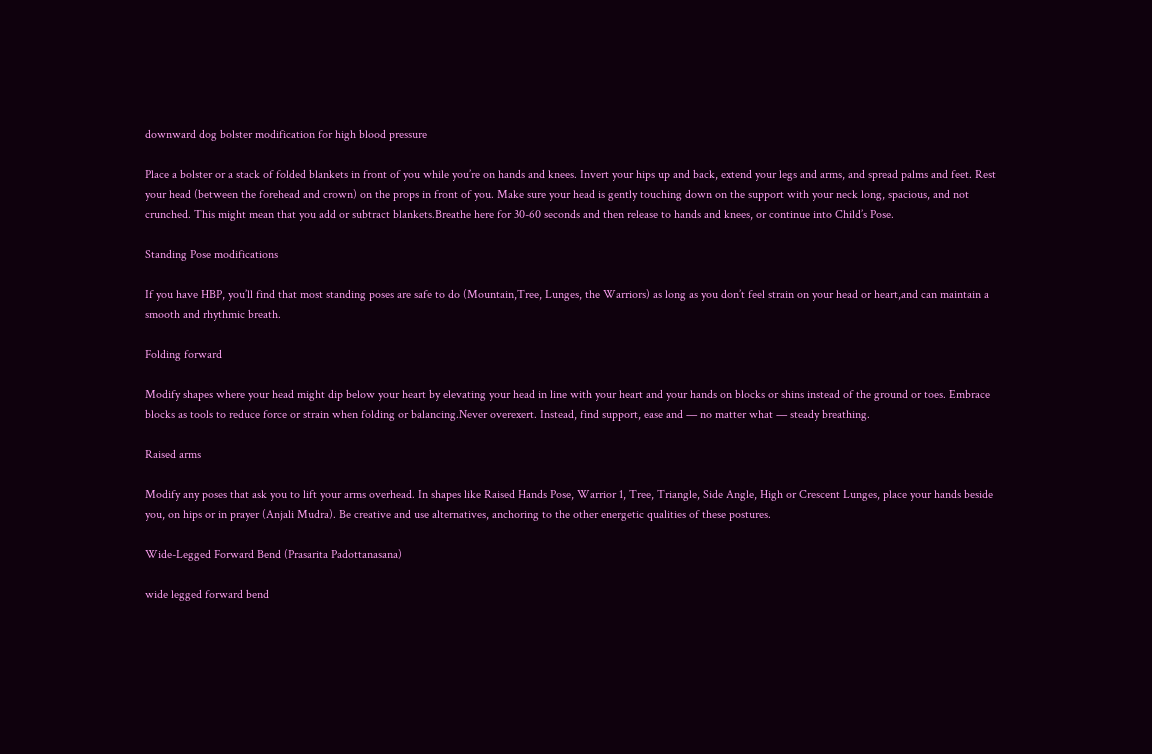downward dog bolster modification for high blood pressure

Place a bolster or a stack of folded blankets in front of you while you’re on hands and knees. Invert your hips up and back, extend your legs and arms, and spread palms and feet. Rest your head (between the forehead and crown) on the props in front of you. Make sure your head is gently touching down on the support with your neck long, spacious, and not crunched. This might mean that you add or subtract blankets.Breathe here for 30-60 seconds and then release to hands and knees, or continue into Child’s Pose.

Standing Pose modifications

If you have HBP, you’ll find that most standing poses are safe to do (Mountain,Tree, Lunges, the Warriors) as long as you don’t feel strain on your head or heart,and can maintain a smooth and rhythmic breath.

Folding forward

Modify shapes where your head might dip below your heart by elevating your head in line with your heart and your hands on blocks or shins instead of the ground or toes. Embrace blocks as tools to reduce force or strain when folding or balancing.Never overexert. Instead, find support, ease and — no matter what — steady breathing.

Raised arms

Modify any poses that ask you to lift your arms overhead. In shapes like Raised Hands Pose, Warrior 1, Tree, Triangle, Side Angle, High or Crescent Lunges, place your hands beside you, on hips or in prayer (Anjali Mudra). Be creative and use alternatives, anchoring to the other energetic qualities of these postures.

Wide-Legged Forward Bend (Prasarita Padottanasana)

wide legged forward bend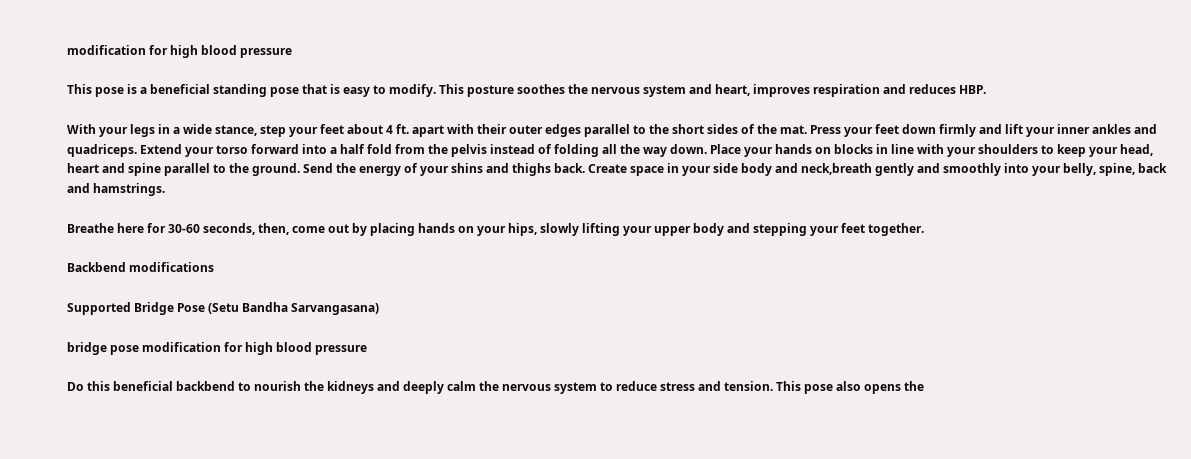modification for high blood pressure

This pose is a beneficial standing pose that is easy to modify. This posture soothes the nervous system and heart, improves respiration and reduces HBP.

With your legs in a wide stance, step your feet about 4 ft. apart with their outer edges parallel to the short sides of the mat. Press your feet down firmly and lift your inner ankles and quadriceps. Extend your torso forward into a half fold from the pelvis instead of folding all the way down. Place your hands on blocks in line with your shoulders to keep your head, heart and spine parallel to the ground. Send the energy of your shins and thighs back. Create space in your side body and neck,breath gently and smoothly into your belly, spine, back and hamstrings.

Breathe here for 30-60 seconds, then, come out by placing hands on your hips, slowly lifting your upper body and stepping your feet together.

Backbend modifications

Supported Bridge Pose (Setu Bandha Sarvangasana)

bridge pose modification for high blood pressure

Do this beneficial backbend to nourish the kidneys and deeply calm the nervous system to reduce stress and tension. This pose also opens the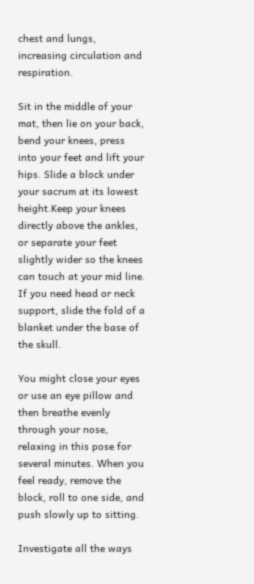chest and lungs, increasing circulation and respiration.

Sit in the middle of your mat, then lie on your back, bend your knees, press into your feet and lift your hips. Slide a block under your sacrum at its lowest height.Keep your knees directly above the ankles, or separate your feet slightly wider so the knees can touch at your mid line. If you need head or neck support, slide the fold of a blanket under the base of the skull.

You might close your eyes or use an eye pillow and then breathe evenly through your nose, relaxing in this pose for several minutes. When you feel ready, remove the block, roll to one side, and push slowly up to sitting.

Investigate all the ways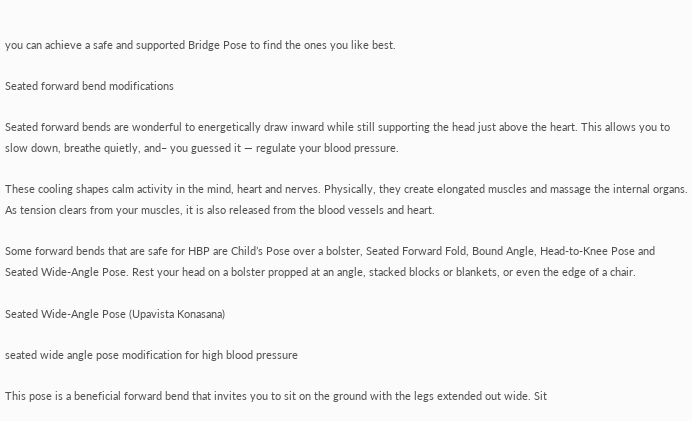you can achieve a safe and supported Bridge Pose to find the ones you like best.

Seated forward bend modifications

Seated forward bends are wonderful to energetically draw inward while still supporting the head just above the heart. This allows you to slow down, breathe quietly, and– you guessed it — regulate your blood pressure.

These cooling shapes calm activity in the mind, heart and nerves. Physically, they create elongated muscles and massage the internal organs. As tension clears from your muscles, it is also released from the blood vessels and heart.

Some forward bends that are safe for HBP are Child’s Pose over a bolster, Seated Forward Fold, Bound Angle, Head-to-Knee Pose and Seated Wide-Angle Pose. Rest your head on a bolster propped at an angle, stacked blocks or blankets, or even the edge of a chair.

Seated Wide-Angle Pose (Upavista Konasana)

seated wide angle pose modification for high blood pressure

This pose is a beneficial forward bend that invites you to sit on the ground with the legs extended out wide. Sit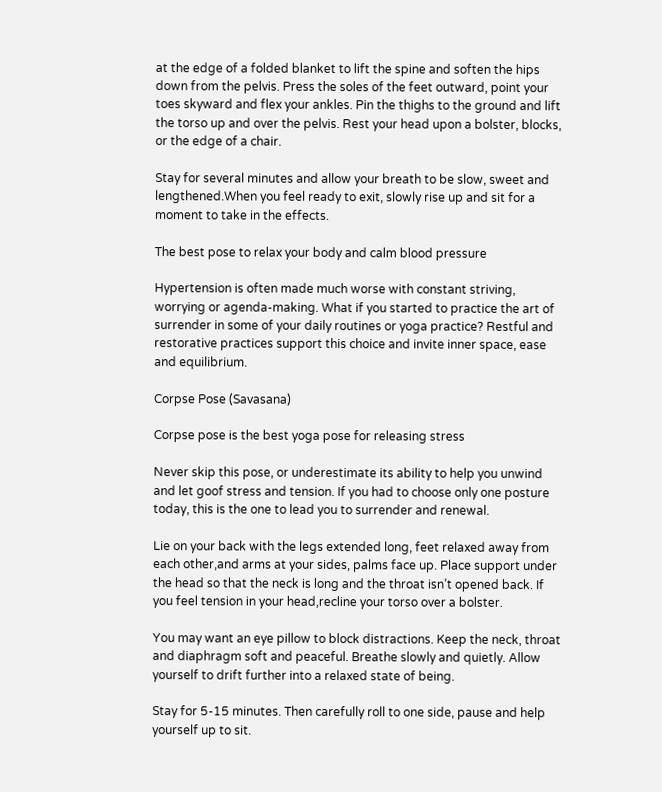at the edge of a folded blanket to lift the spine and soften the hips down from the pelvis. Press the soles of the feet outward, point your toes skyward and flex your ankles. Pin the thighs to the ground and lift the torso up and over the pelvis. Rest your head upon a bolster, blocks, or the edge of a chair.

Stay for several minutes and allow your breath to be slow, sweet and lengthened.When you feel ready to exit, slowly rise up and sit for a moment to take in the effects.

The best pose to relax your body and calm blood pressure

Hypertension is often made much worse with constant striving, worrying or agenda-making. What if you started to practice the art of surrender in some of your daily routines or yoga practice? Restful and restorative practices support this choice and invite inner space, ease and equilibrium.

Corpse Pose (Savasana)

Corpse pose is the best yoga pose for releasing stress

Never skip this pose, or underestimate its ability to help you unwind and let goof stress and tension. If you had to choose only one posture today, this is the one to lead you to surrender and renewal.

Lie on your back with the legs extended long, feet relaxed away from each other,and arms at your sides, palms face up. Place support under the head so that the neck is long and the throat isn’t opened back. If you feel tension in your head,recline your torso over a bolster.

You may want an eye pillow to block distractions. Keep the neck, throat and diaphragm soft and peaceful. Breathe slowly and quietly. Allow yourself to drift further into a relaxed state of being.

Stay for 5-15 minutes. Then carefully roll to one side, pause and help yourself up to sit.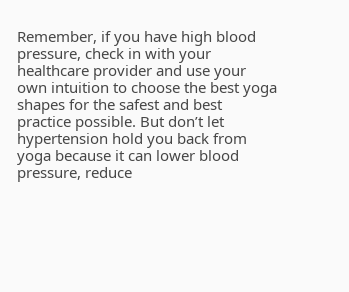Remember, if you have high blood pressure, check in with your healthcare provider and use your own intuition to choose the best yoga shapes for the safest and best practice possible. But don’t let hypertension hold you back from yoga because it can lower blood pressure, reduce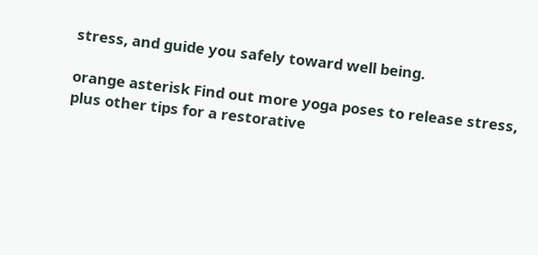stress, and guide you safely toward well being.

orange asterisk Find out more yoga poses to release stress, plus other tips for a restorative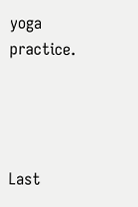yoga practice.




Last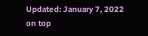Updated: January 7, 2022
on top